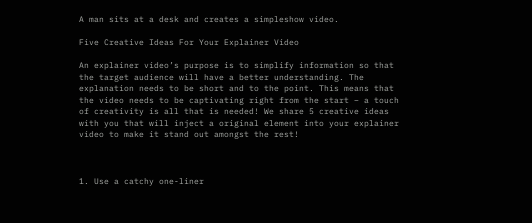A man sits at a desk and creates a simpleshow video.

Five Creative Ideas For Your Explainer Video

An explainer video’s purpose is to simplify information so that the target audience will have a better understanding. The explanation needs to be short and to the point. This means that the video needs to be captivating right from the start – a touch of creativity is all that is needed! We share 5 creative ideas with you that will inject a original element into your explainer video to make it stand out amongst the rest!



1. Use a catchy one-liner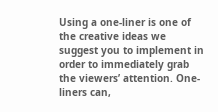Using a one-liner is one of the creative ideas we suggest you to implement in order to immediately grab the viewers’ attention. One-liners can,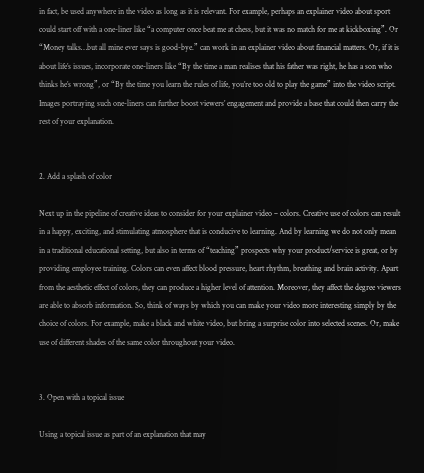in fact, be used anywhere in the video as long as it is relevant. For example, perhaps an explainer video about sport could start off with a one-liner like “a computer once beat me at chess, but it was no match for me at kickboxing”. Or “Money talks…but all mine ever says is good-bye.” can work in an explainer video about financial matters. Or, if it is about life’s issues, incorporate one-liners like “By the time a man realises that his father was right, he has a son who thinks he’s wrong”, or “By the time you learn the rules of life, you’re too old to play the game” into the video script. Images portraying such one-liners can further boost viewers’ engagement and provide a base that could then carry the rest of your explanation.


2. Add a splash of color

Next up in the pipeline of creative ideas to consider for your explainer video – colors. Creative use of colors can result in a happy, exciting, and stimulating atmosphere that is conducive to learning. And by learning we do not only mean in a traditional educational setting, but also in terms of “teaching” prospects why your product/service is great, or by providing employee training. Colors can even affect blood pressure, heart rhythm, breathing and brain activity. Apart from the aesthetic effect of colors, they can produce a higher level of attention. Moreover, they affect the degree viewers are able to absorb information. So, think of ways by which you can make your video more interesting simply by the choice of colors. For example, make a black and white video, but bring a surprise color into selected scenes. Or, make use of different shades of the same color throughout your video.


3. Open with a topical issue

Using a topical issue as part of an explanation that may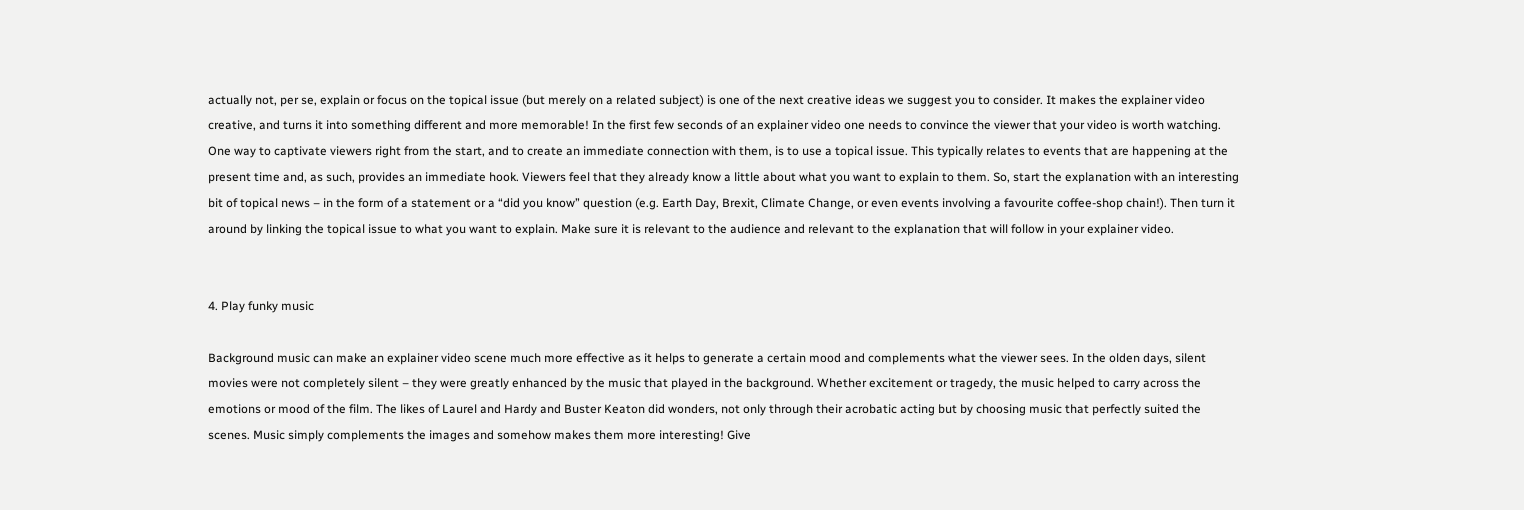actually not, per se, explain or focus on the topical issue (but merely on a related subject) is one of the next creative ideas we suggest you to consider. It makes the explainer video creative, and turns it into something different and more memorable! In the first few seconds of an explainer video one needs to convince the viewer that your video is worth watching. One way to captivate viewers right from the start, and to create an immediate connection with them, is to use a topical issue. This typically relates to events that are happening at the present time and, as such, provides an immediate hook. Viewers feel that they already know a little about what you want to explain to them. So, start the explanation with an interesting bit of topical news – in the form of a statement or a “did you know” question (e.g. Earth Day, Brexit, Climate Change, or even events involving a favourite coffee-shop chain!). Then turn it around by linking the topical issue to what you want to explain. Make sure it is relevant to the audience and relevant to the explanation that will follow in your explainer video.


4. Play funky music

Background music can make an explainer video scene much more effective as it helps to generate a certain mood and complements what the viewer sees. In the olden days, silent movies were not completely silent – they were greatly enhanced by the music that played in the background. Whether excitement or tragedy, the music helped to carry across the emotions or mood of the film. The likes of Laurel and Hardy and Buster Keaton did wonders, not only through their acrobatic acting but by choosing music that perfectly suited the scenes. Music simply complements the images and somehow makes them more interesting! Give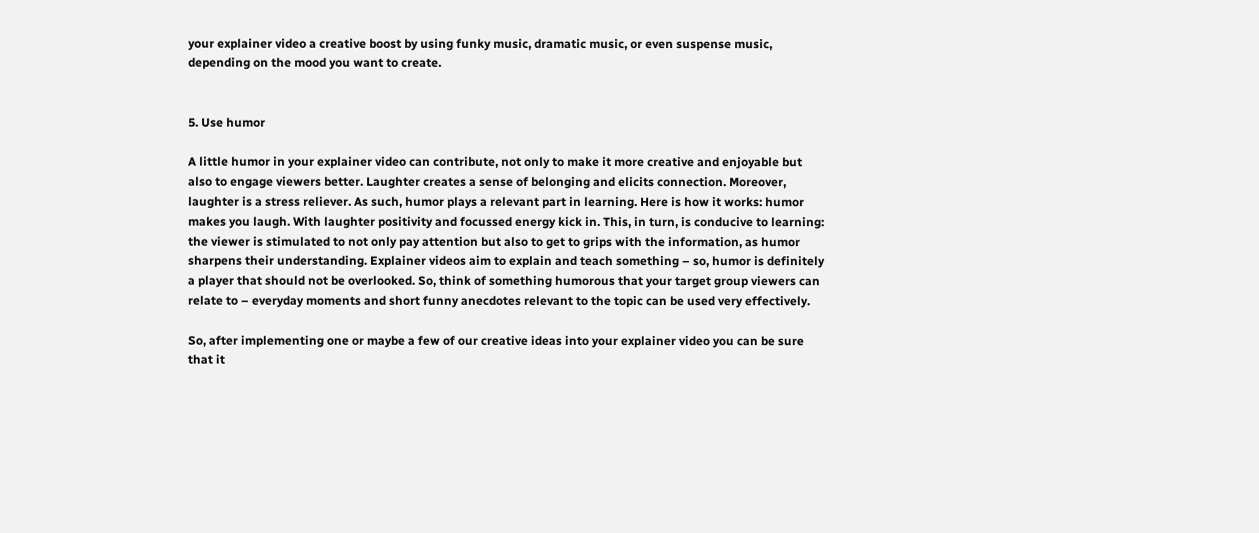your explainer video a creative boost by using funky music, dramatic music, or even suspense music, depending on the mood you want to create.


5. Use humor

A little humor in your explainer video can contribute, not only to make it more creative and enjoyable but also to engage viewers better. Laughter creates a sense of belonging and elicits connection. Moreover, laughter is a stress reliever. As such, humor plays a relevant part in learning. Here is how it works: humor makes you laugh. With laughter positivity and focussed energy kick in. This, in turn, is conducive to learning: the viewer is stimulated to not only pay attention but also to get to grips with the information, as humor sharpens their understanding. Explainer videos aim to explain and teach something – so, humor is definitely a player that should not be overlooked. So, think of something humorous that your target group viewers can relate to – everyday moments and short funny anecdotes relevant to the topic can be used very effectively.

So, after implementing one or maybe a few of our creative ideas into your explainer video you can be sure that it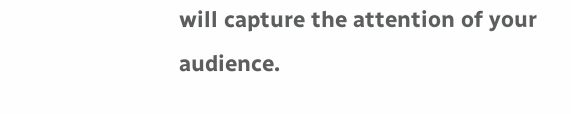will capture the attention of your audience.